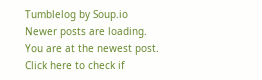Tumblelog by Soup.io
Newer posts are loading.
You are at the newest post.
Click here to check if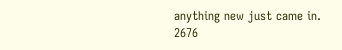anything new just came in.
2676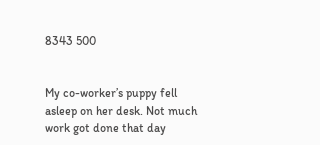8343 500


My co-worker’s puppy fell asleep on her desk. Not much work got done that day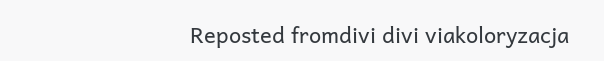Reposted fromdivi divi viakoloryzacja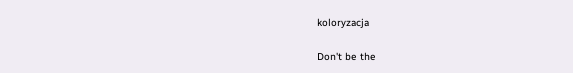koloryzacja

Don't be the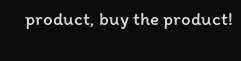product, buy the product!